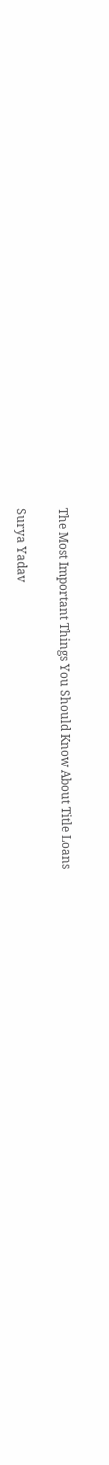The Most Important Things You Should Know About Title Loans

Surya Yadav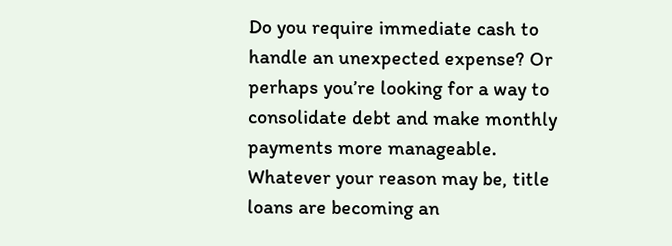Do you require immediate cash to handle an unexpected expense? Or perhaps you’re looking for a way to consolidate debt and make monthly payments more manageable. Whatever your reason may be, title loans are becoming an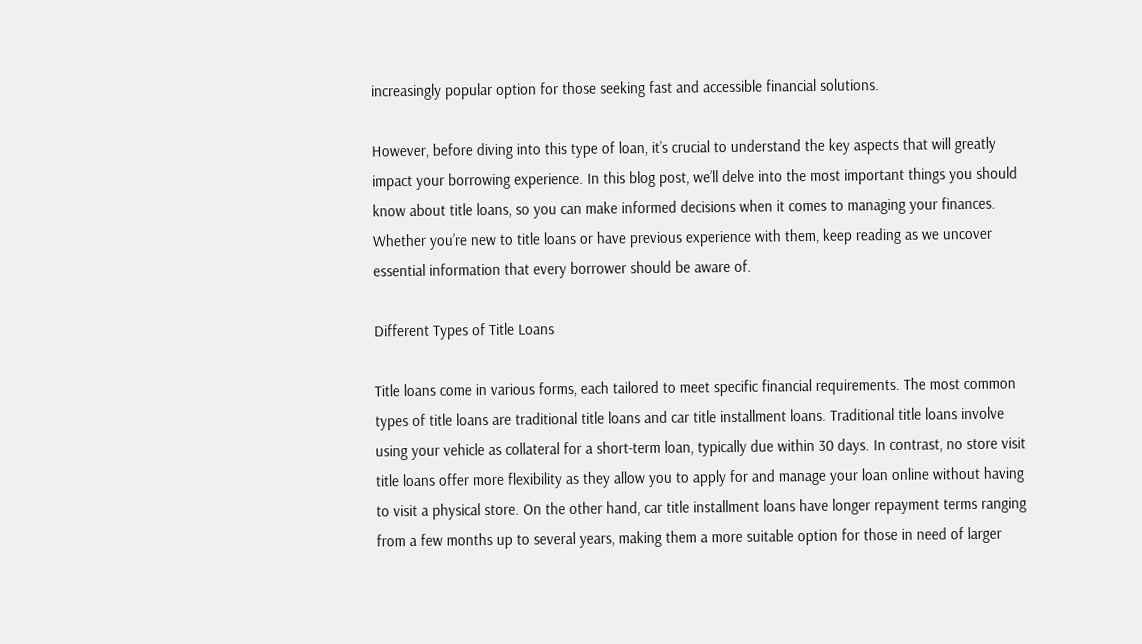increasingly popular option for those seeking fast and accessible financial solutions.

However, before diving into this type of loan, it’s crucial to understand the key aspects that will greatly impact your borrowing experience. In this blog post, we’ll delve into the most important things you should know about title loans, so you can make informed decisions when it comes to managing your finances. Whether you’re new to title loans or have previous experience with them, keep reading as we uncover essential information that every borrower should be aware of.

Different Types of Title Loans

Title loans come in various forms, each tailored to meet specific financial requirements. The most common types of title loans are traditional title loans and car title installment loans. Traditional title loans involve using your vehicle as collateral for a short-term loan, typically due within 30 days. In contrast, no store visit title loans offer more flexibility as they allow you to apply for and manage your loan online without having to visit a physical store. On the other hand, car title installment loans have longer repayment terms ranging from a few months up to several years, making them a more suitable option for those in need of larger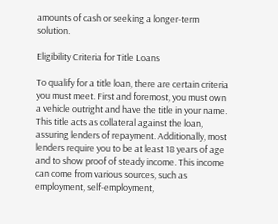amounts of cash or seeking a longer-term solution.

Eligibility Criteria for Title Loans

To qualify for a title loan, there are certain criteria you must meet. First and foremost, you must own a vehicle outright and have the title in your name. This title acts as collateral against the loan, assuring lenders of repayment. Additionally, most lenders require you to be at least 18 years of age and to show proof of steady income. This income can come from various sources, such as employment, self-employment,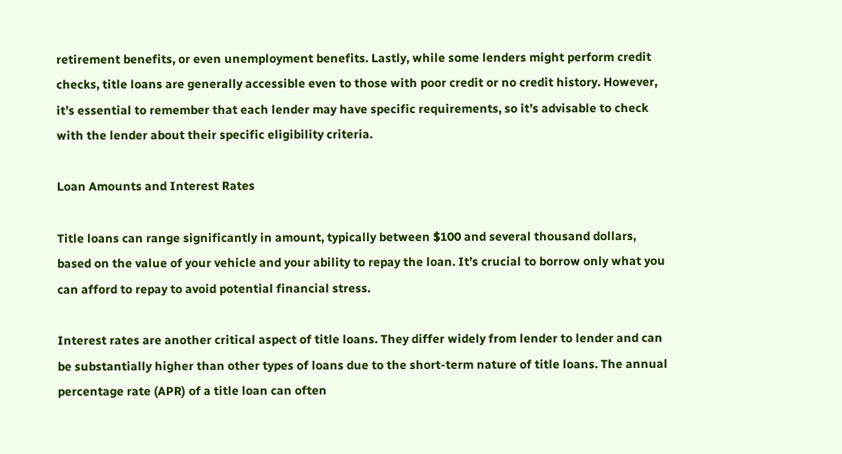retirement benefits, or even unemployment benefits. Lastly, while some lenders might perform credit checks, title loans are generally accessible even to those with poor credit or no credit history. However, it’s essential to remember that each lender may have specific requirements, so it’s advisable to check with the lender about their specific eligibility criteria.

Loan Amounts and Interest Rates

Title loans can range significantly in amount, typically between $100 and several thousand dollars, based on the value of your vehicle and your ability to repay the loan. It’s crucial to borrow only what you can afford to repay to avoid potential financial stress.

Interest rates are another critical aspect of title loans. They differ widely from lender to lender and can be substantially higher than other types of loans due to the short-term nature of title loans. The annual percentage rate (APR) of a title loan can often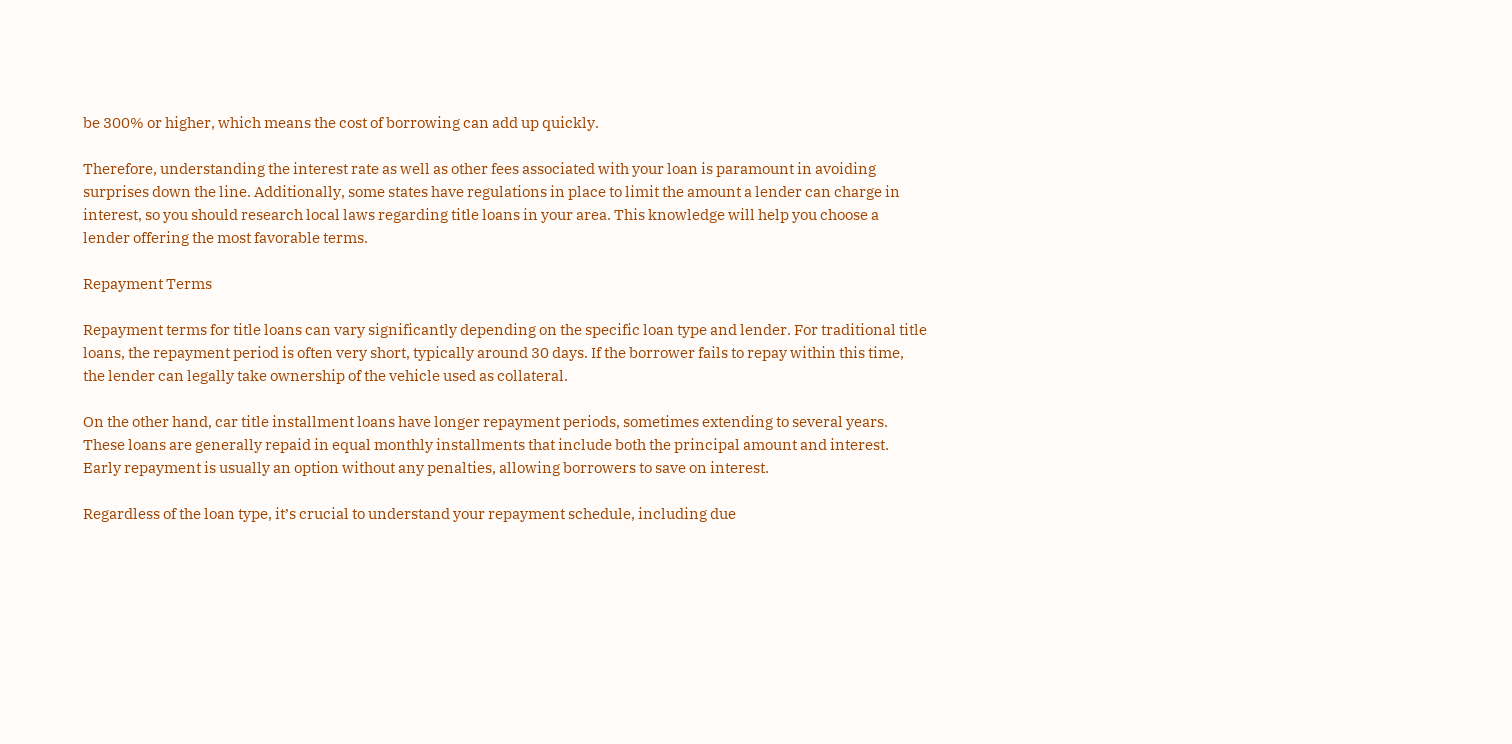be 300% or higher, which means the cost of borrowing can add up quickly.

Therefore, understanding the interest rate as well as other fees associated with your loan is paramount in avoiding surprises down the line. Additionally, some states have regulations in place to limit the amount a lender can charge in interest, so you should research local laws regarding title loans in your area. This knowledge will help you choose a lender offering the most favorable terms.

Repayment Terms

Repayment terms for title loans can vary significantly depending on the specific loan type and lender. For traditional title loans, the repayment period is often very short, typically around 30 days. If the borrower fails to repay within this time, the lender can legally take ownership of the vehicle used as collateral.

On the other hand, car title installment loans have longer repayment periods, sometimes extending to several years. These loans are generally repaid in equal monthly installments that include both the principal amount and interest. Early repayment is usually an option without any penalties, allowing borrowers to save on interest.

Regardless of the loan type, it’s crucial to understand your repayment schedule, including due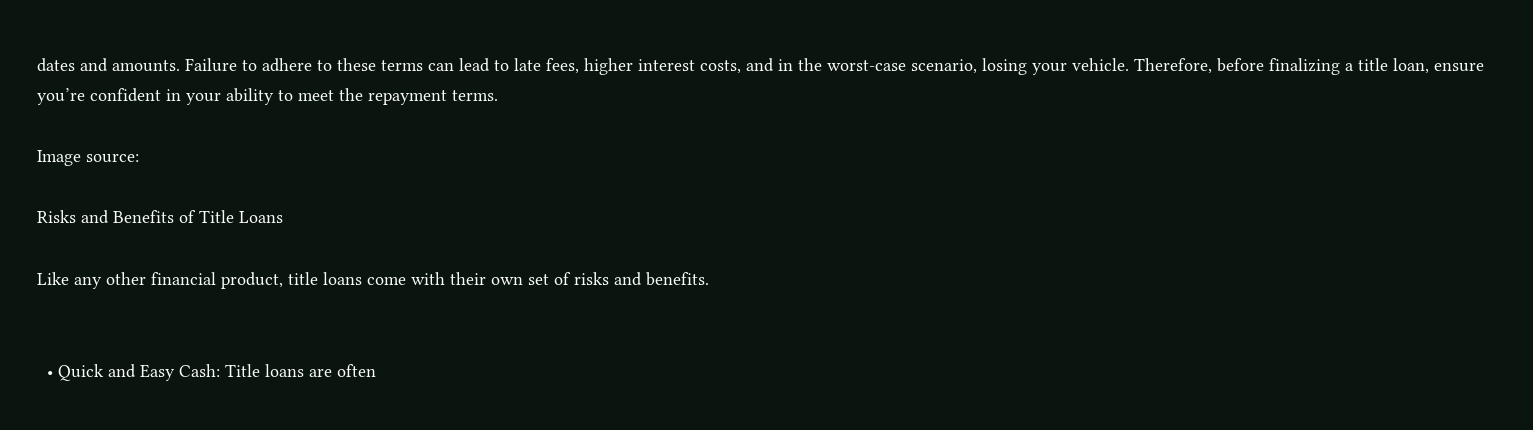dates and amounts. Failure to adhere to these terms can lead to late fees, higher interest costs, and in the worst-case scenario, losing your vehicle. Therefore, before finalizing a title loan, ensure you’re confident in your ability to meet the repayment terms.

Image source:

Risks and Benefits of Title Loans

Like any other financial product, title loans come with their own set of risks and benefits.


  • Quick and Easy Cash: Title loans are often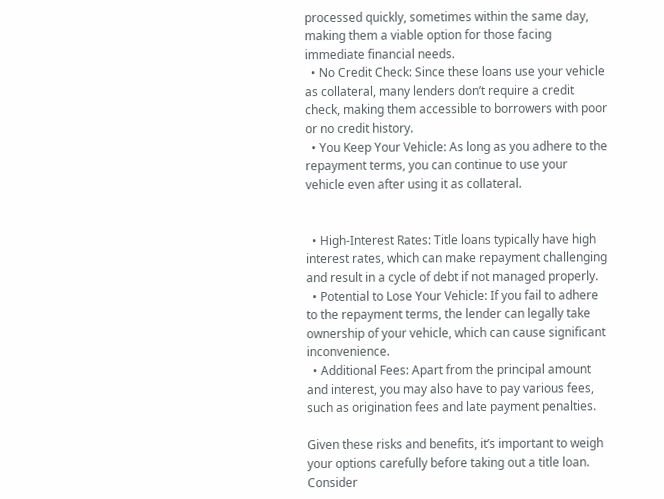processed quickly, sometimes within the same day, making them a viable option for those facing immediate financial needs.
  • No Credit Check: Since these loans use your vehicle as collateral, many lenders don’t require a credit check, making them accessible to borrowers with poor or no credit history.
  • You Keep Your Vehicle: As long as you adhere to the repayment terms, you can continue to use your vehicle even after using it as collateral.


  • High-Interest Rates: Title loans typically have high interest rates, which can make repayment challenging and result in a cycle of debt if not managed properly.
  • Potential to Lose Your Vehicle: If you fail to adhere to the repayment terms, the lender can legally take ownership of your vehicle, which can cause significant inconvenience.
  • Additional Fees: Apart from the principal amount and interest, you may also have to pay various fees, such as origination fees and late payment penalties.

Given these risks and benefits, it’s important to weigh your options carefully before taking out a title loan. Consider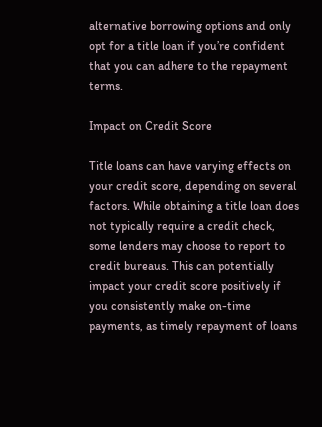alternative borrowing options and only opt for a title loan if you’re confident that you can adhere to the repayment terms.

Impact on Credit Score

Title loans can have varying effects on your credit score, depending on several factors. While obtaining a title loan does not typically require a credit check, some lenders may choose to report to credit bureaus. This can potentially impact your credit score positively if you consistently make on-time payments, as timely repayment of loans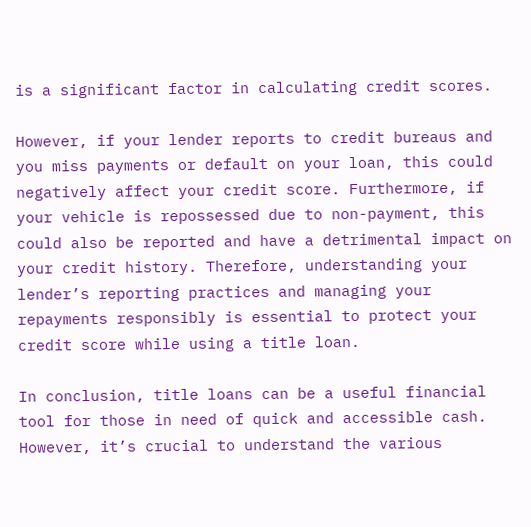is a significant factor in calculating credit scores.

However, if your lender reports to credit bureaus and you miss payments or default on your loan, this could negatively affect your credit score. Furthermore, if your vehicle is repossessed due to non-payment, this could also be reported and have a detrimental impact on your credit history. Therefore, understanding your lender’s reporting practices and managing your repayments responsibly is essential to protect your credit score while using a title loan.

In conclusion, title loans can be a useful financial tool for those in need of quick and accessible cash. However, it’s crucial to understand the various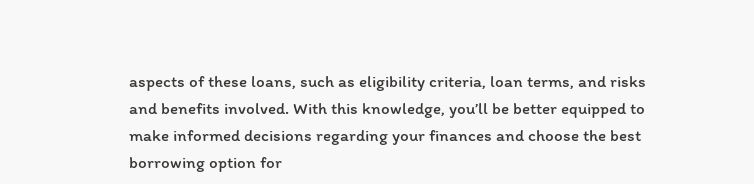aspects of these loans, such as eligibility criteria, loan terms, and risks and benefits involved. With this knowledge, you’ll be better equipped to make informed decisions regarding your finances and choose the best borrowing option for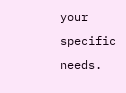your specific needs.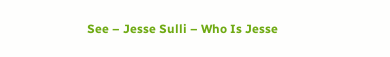See – Jesse Sulli – Who Is Jesse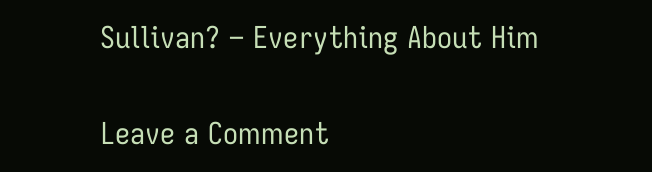Sullivan? – Everything About Him

Leave a Comment